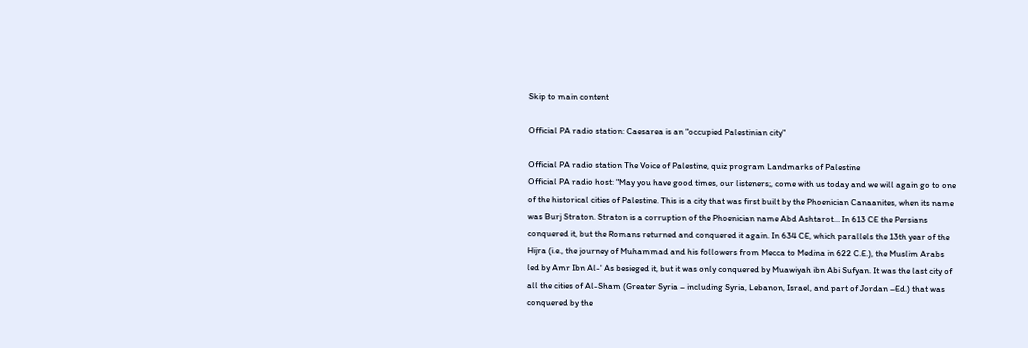Skip to main content

Official PA radio station: Caesarea is an "occupied Palestinian city"

Official PA radio station The Voice of Palestine, quiz program Landmarks of Palestine
Official PA radio host: "May you have good times, our listeners;, come with us today and we will again go to one of the historical cities of Palestine. This is a city that was first built by the Phoenician Canaanites, when its name was Burj Straton. Straton is a corruption of the Phoenician name Abd Ashtarot… In 613 CE the Persians conquered it, but the Romans returned and conquered it again. In 634 CE, which parallels the 13th year of the Hijra (i.e., the journey of Muhammad and his followers from Mecca to Medina in 622 C.E.), the Muslim Arabs led by Amr Ibn Al-' As besieged it, but it was only conquered by Muawiyah ibn Abi Sufyan. It was the last city of all the cities of Al-Sham (Greater Syria – including Syria, Lebanon, Israel, and part of Jordan –Ed.) that was conquered by the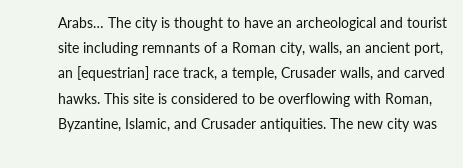Arabs… The city is thought to have an archeological and tourist site including remnants of a Roman city, walls, an ancient port, an [equestrian] race track, a temple, Crusader walls, and carved hawks. This site is considered to be overflowing with Roman, Byzantine, Islamic, and Crusader antiquities. The new city was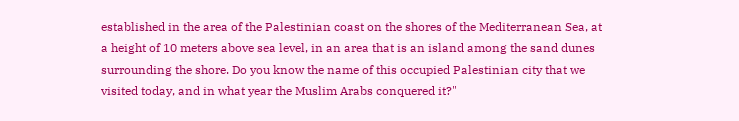established in the area of the Palestinian coast on the shores of the Mediterranean Sea, at a height of 10 meters above sea level, in an area that is an island among the sand dunes surrounding the shore. Do you know the name of this occupied Palestinian city that we visited today, and in what year the Muslim Arabs conquered it?"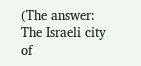(The answer: The Israeli city of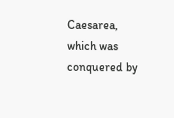Caesarea, which was conquered by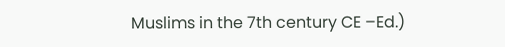Muslims in the 7th century CE –Ed.)